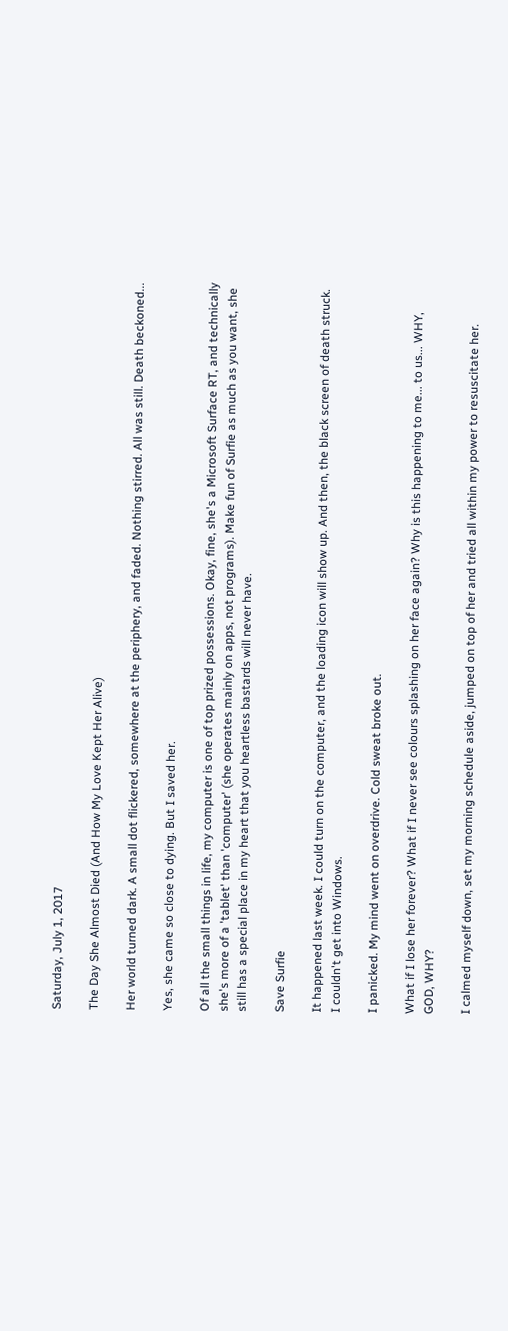Saturday, July 1, 2017

The Day She Almost Died (And How My Love Kept Her Alive)

Her world turned dark. A small dot flickered, somewhere at the periphery, and faded. Nothing stirred. All was still. Death beckoned...

Yes, she came so close to dying. But I saved her.

Of all the small things in life, my computer is one of top prized possessions. Okay, fine, she's a Microsoft Surface RT, and technically she's more of a 'tablet' than 'computer' (she operates mainly on apps, not programs). Make fun of Surfie as much as you want, she still has a special place in my heart that you heartless bastards will never have.

Save Surfie

It happened last week. I could turn on the computer, and the loading icon will show up. And then, the black screen of death struck. I couldn't get into Windows.

I panicked. My mind went on overdrive. Cold sweat broke out.

What if I lose her forever? What if I never see colours splashing on her face again? Why is this happening to me... to us... WHY, GOD, WHY?

I calmed myself down, set my morning schedule aside, jumped on top of her and tried all within my power to resuscitate her.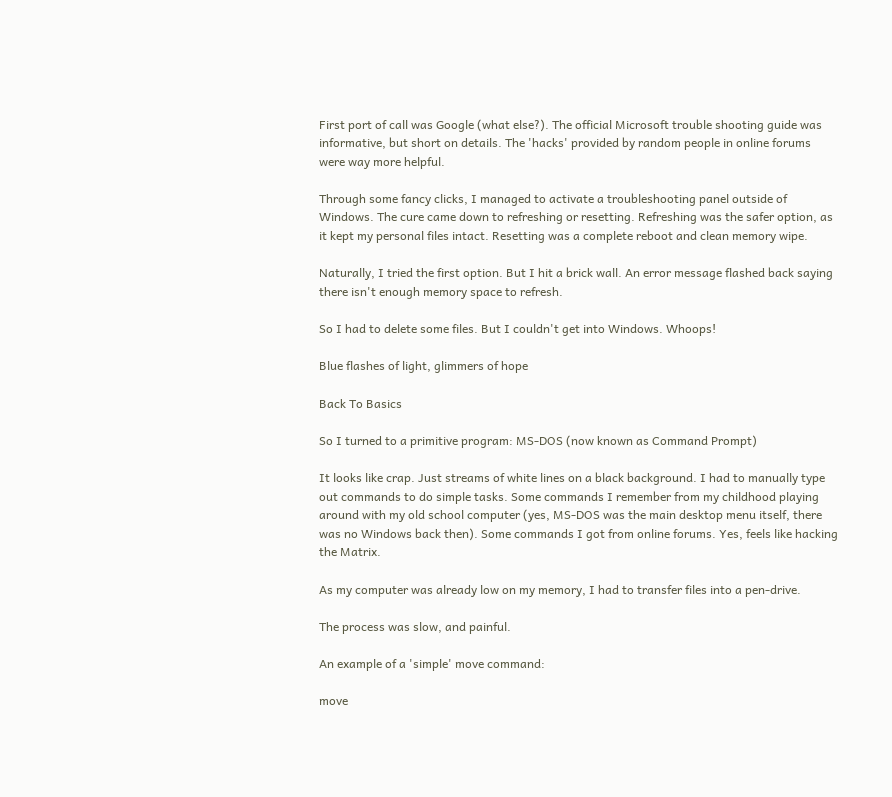First port of call was Google (what else?). The official Microsoft trouble shooting guide was informative, but short on details. The 'hacks' provided by random people in online forums were way more helpful.

Through some fancy clicks, I managed to activate a troubleshooting panel outside of Windows. The cure came down to refreshing or resetting. Refreshing was the safer option, as it kept my personal files intact. Resetting was a complete reboot and clean memory wipe.

Naturally, I tried the first option. But I hit a brick wall. An error message flashed back saying there isn't enough memory space to refresh.

So I had to delete some files. But I couldn't get into Windows. Whoops!

Blue flashes of light, glimmers of hope

Back To Basics

So I turned to a primitive program: MS-DOS (now known as Command Prompt)

It looks like crap. Just streams of white lines on a black background. I had to manually type out commands to do simple tasks. Some commands I remember from my childhood playing around with my old school computer (yes, MS-DOS was the main desktop menu itself, there was no Windows back then). Some commands I got from online forums. Yes, feels like hacking the Matrix.

As my computer was already low on my memory, I had to transfer files into a pen-drive.

The process was slow, and painful.

An example of a 'simple' move command:

move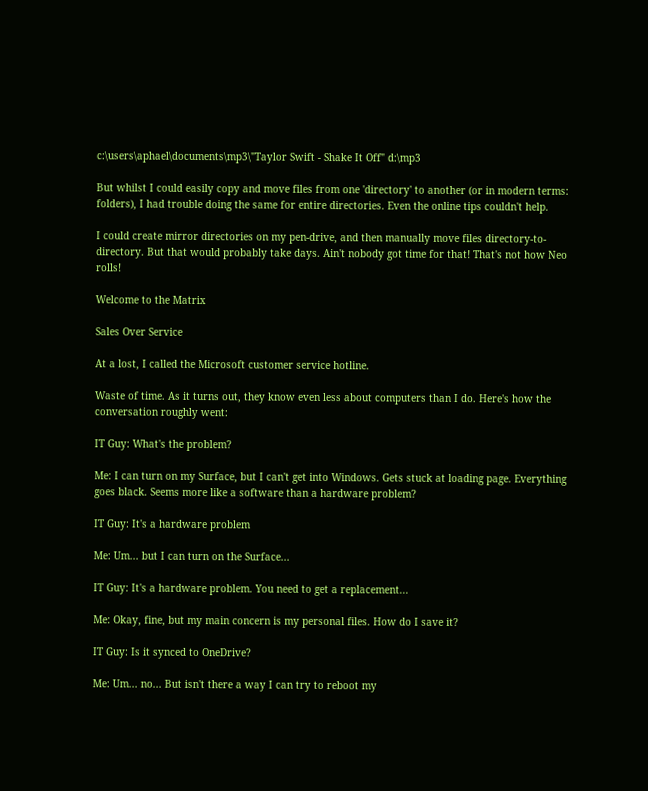c:\users\aphael\documents\mp3\"Taylor Swift - Shake It Off" d:\mp3

But whilst I could easily copy and move files from one 'directory' to another (or in modern terms: folders), I had trouble doing the same for entire directories. Even the online tips couldn't help.

I could create mirror directories on my pen-drive, and then manually move files directory-to-directory. But that would probably take days. Ain't nobody got time for that! That's not how Neo rolls!

Welcome to the Matrix

Sales Over Service

At a lost, I called the Microsoft customer service hotline.

Waste of time. As it turns out, they know even less about computers than I do. Here's how the conversation roughly went:

IT Guy: What's the problem?

Me: I can turn on my Surface, but I can't get into Windows. Gets stuck at loading page. Everything goes black. Seems more like a software than a hardware problem?

IT Guy: It's a hardware problem

Me: Um... but I can turn on the Surface...

IT Guy: It's a hardware problem. You need to get a replacement...

Me: Okay, fine, but my main concern is my personal files. How do I save it?

IT Guy: Is it synced to OneDrive?

Me: Um... no... But isn't there a way I can try to reboot my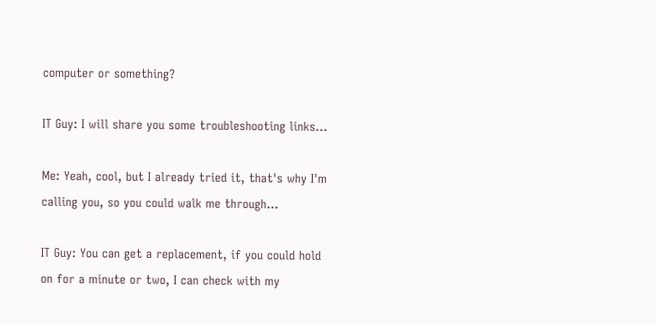computer or something?

IT Guy: I will share you some troubleshooting links...

Me: Yeah, cool, but I already tried it, that's why I'm calling you, so you could walk me through...

IT Guy: You can get a replacement, if you could hold on for a minute or two, I can check with my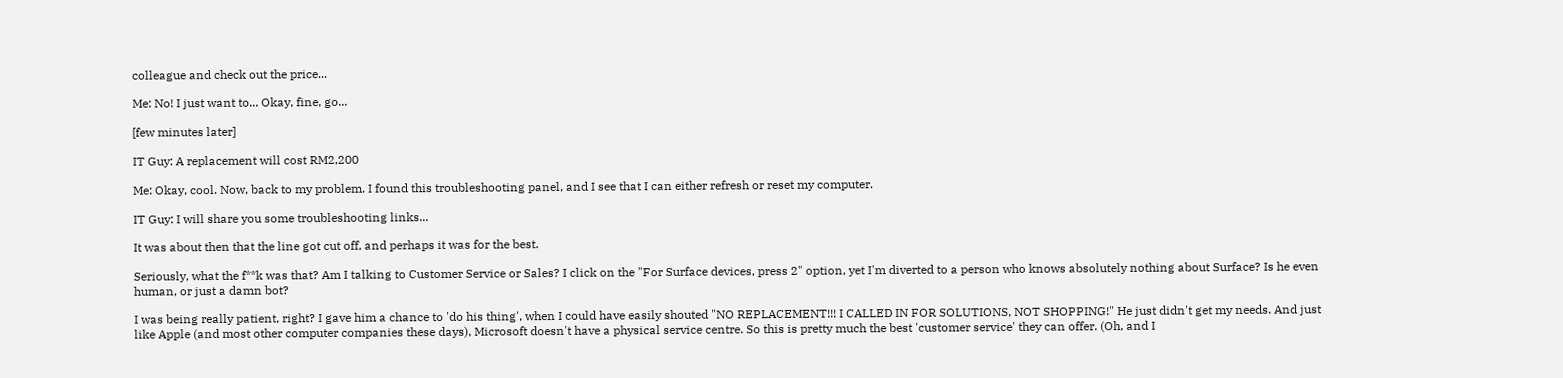colleague and check out the price...

Me: No! I just want to... Okay, fine, go...

[few minutes later]

IT Guy: A replacement will cost RM2,200

Me: Okay, cool. Now, back to my problem. I found this troubleshooting panel, and I see that I can either refresh or reset my computer.

IT Guy: I will share you some troubleshooting links...

It was about then that the line got cut off, and perhaps it was for the best.

Seriously, what the f**k was that? Am I talking to Customer Service or Sales? I click on the "For Surface devices, press 2" option, yet I'm diverted to a person who knows absolutely nothing about Surface? Is he even human, or just a damn bot?

I was being really patient, right? I gave him a chance to 'do his thing', when I could have easily shouted "NO REPLACEMENT!!! I CALLED IN FOR SOLUTIONS, NOT SHOPPING!" He just didn't get my needs. And just like Apple (and most other computer companies these days), Microsoft doesn't have a physical service centre. So this is pretty much the best 'customer service' they can offer. (Oh, and I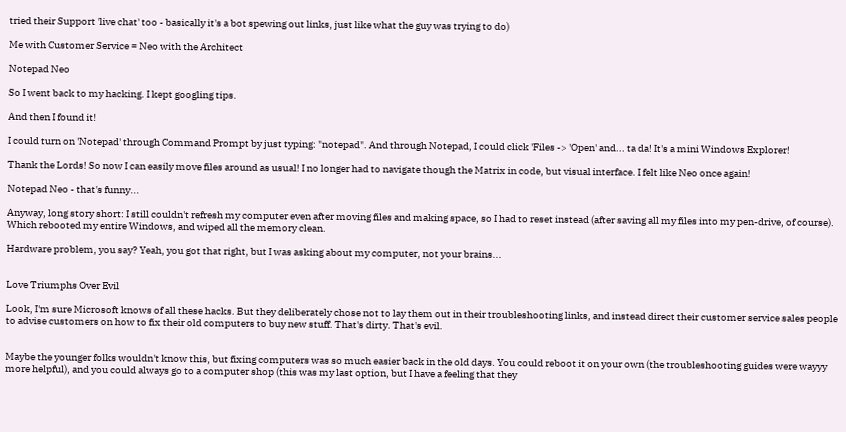tried their Support 'live chat' too - basically it's a bot spewing out links, just like what the guy was trying to do)

Me with Customer Service = Neo with the Architect

Notepad Neo

So I went back to my hacking. I kept googling tips.

And then I found it!

I could turn on 'Notepad' through Command Prompt by just typing: "notepad". And through Notepad, I could click 'Files -> 'Open' and... ta da! It's a mini Windows Explorer!

Thank the Lords! So now I can easily move files around as usual! I no longer had to navigate though the Matrix in code, but visual interface. I felt like Neo once again!

Notepad Neo - that's funny...

Anyway, long story short: I still couldn't refresh my computer even after moving files and making space, so I had to reset instead (after saving all my files into my pen-drive, of course). Which rebooted my entire Windows, and wiped all the memory clean.

Hardware problem, you say? Yeah, you got that right, but I was asking about my computer, not your brains...


Love Triumphs Over Evil

Look, I'm sure Microsoft knows of all these hacks. But they deliberately chose not to lay them out in their troubleshooting links, and instead direct their customer service sales people to advise customers on how to fix their old computers to buy new stuff. That's dirty. That's evil.


Maybe the younger folks wouldn't know this, but fixing computers was so much easier back in the old days. You could reboot it on your own (the troubleshooting guides were wayyy more helpful), and you could always go to a computer shop (this was my last option, but I have a feeling that they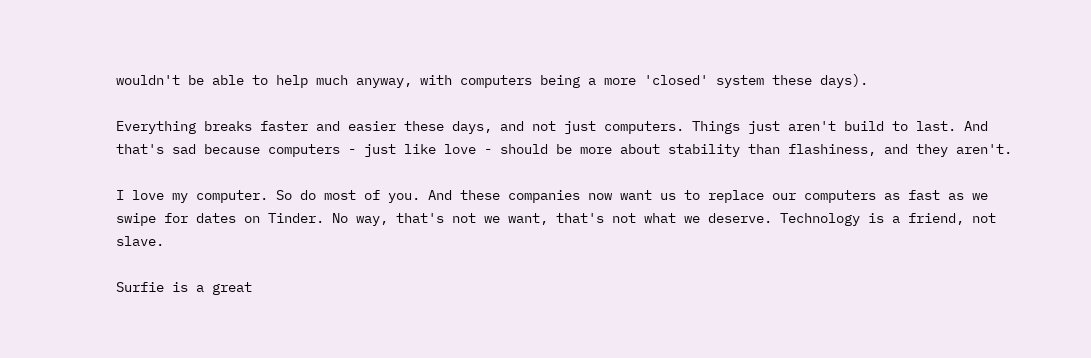wouldn't be able to help much anyway, with computers being a more 'closed' system these days).

Everything breaks faster and easier these days, and not just computers. Things just aren't build to last. And that's sad because computers - just like love - should be more about stability than flashiness, and they aren't.

I love my computer. So do most of you. And these companies now want us to replace our computers as fast as we swipe for dates on Tinder. No way, that's not we want, that's not what we deserve. Technology is a friend, not slave.

Surfie is a great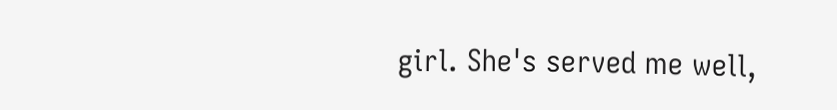girl. She's served me well,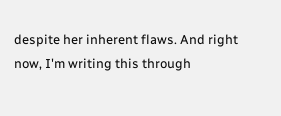despite her inherent flaws. And right now, I'm writing this through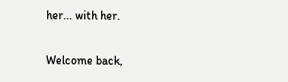her... with her.

Welcome back,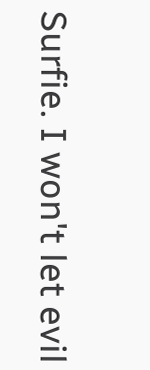Surfie. I won't let evil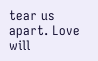tear us apart. Love will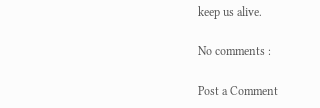keep us alive.

No comments :

Post a Comment